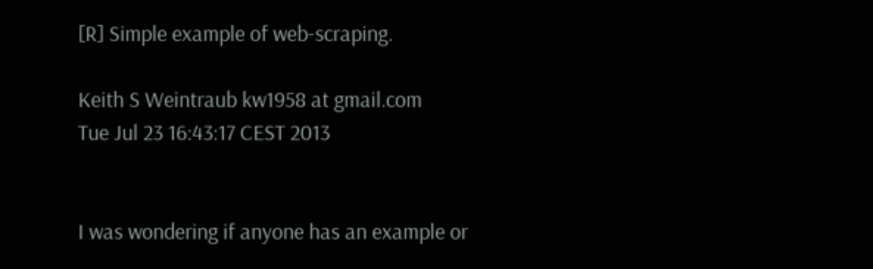[R] Simple example of web-scraping.

Keith S Weintraub kw1958 at gmail.com
Tue Jul 23 16:43:17 CEST 2013


I was wondering if anyone has an example or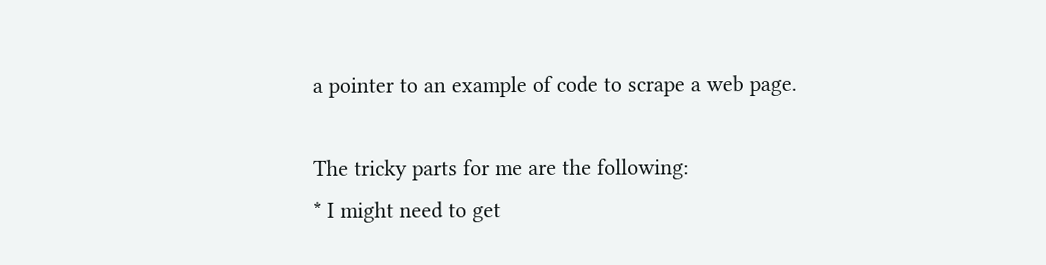a pointer to an example of code to scrape a web page.

The tricky parts for me are the following:
* I might need to get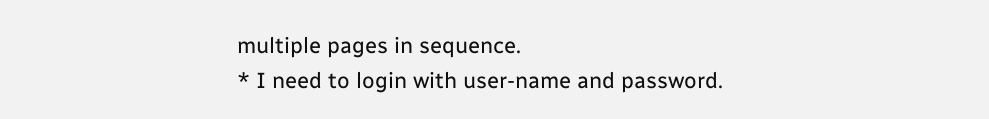multiple pages in sequence.
* I need to login with user-name and password.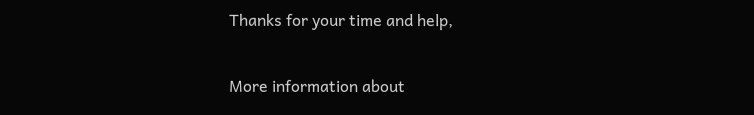Thanks for your time and help,


More information about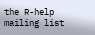the R-help mailing list